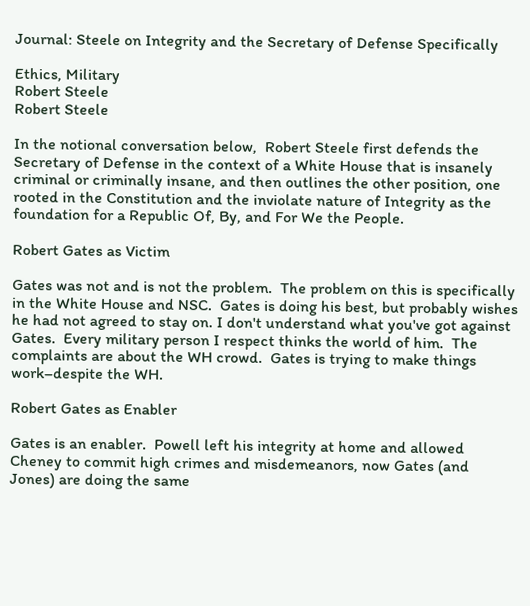Journal: Steele on Integrity and the Secretary of Defense Specifically

Ethics, Military
Robert Steele
Robert Steele

In the notional conversation below,  Robert Steele first defends the Secretary of Defense in the context of a White House that is insanely criminal or criminally insane, and then outlines the other position, one rooted in the Constitution and the inviolate nature of Integrity as the foundation for a Republic Of, By, and For We the People.

Robert Gates as Victim

Gates was not and is not the problem.  The problem on this is specifically in the White House and NSC.  Gates is doing his best, but probably wishes he had not agreed to stay on. I don't understand what you've got against Gates.  Every military person I respect thinks the world of him.  The complaints are about the WH crowd.  Gates is trying to make things work–despite the WH.

Robert Gates as Enabler

Gates is an enabler.  Powell left his integrity at home and allowed Cheney to commit high crimes and misdemeanors, now Gates (and Jones) are doing the same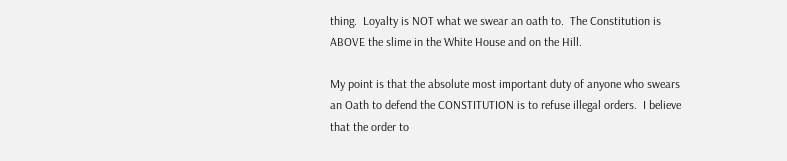thing.  Loyalty is NOT what we swear an oath to.  The Constitution is ABOVE the slime in the White House and on the Hill.

My point is that the absolute most important duty of anyone who swears an Oath to defend the CONSTITUTION is to refuse illegal orders.  I believe that the order to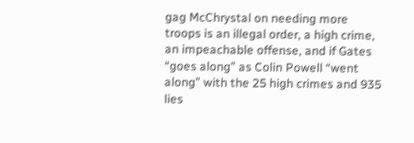gag McChrystal on needing more troops is an illegal order, a high crime, an impeachable offense, and if Gates “goes along” as Colin Powell “went along” with the 25 high crimes and 935 lies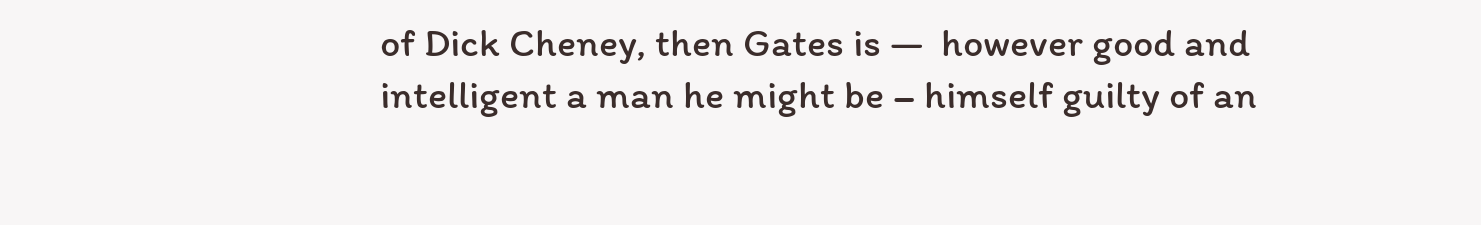of Dick Cheney, then Gates is —  however good and intelligent a man he might be – himself guilty of an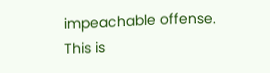impeachable offense.  This is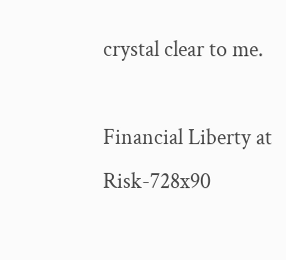crystal clear to me.

Financial Liberty at Risk-728x90